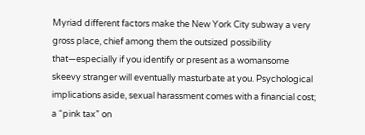Myriad different factors make the New York City subway a very gross place, chief among them the outsized possibility that—especially if you identify or present as a womansome skeevy stranger will eventually masturbate at you. Psychological implications aside, sexual harassment comes with a financial cost; a “pink tax” on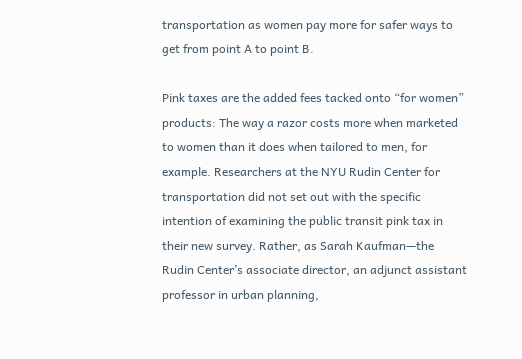transportation as women pay more for safer ways to get from point A to point B.

Pink taxes are the added fees tacked onto “for women” products: The way a razor costs more when marketed to women than it does when tailored to men, for example. Researchers at the NYU Rudin Center for transportation did not set out with the specific intention of examining the public transit pink tax in their new survey. Rather, as Sarah Kaufman—the Rudin Center’s associate director, an adjunct assistant professor in urban planning,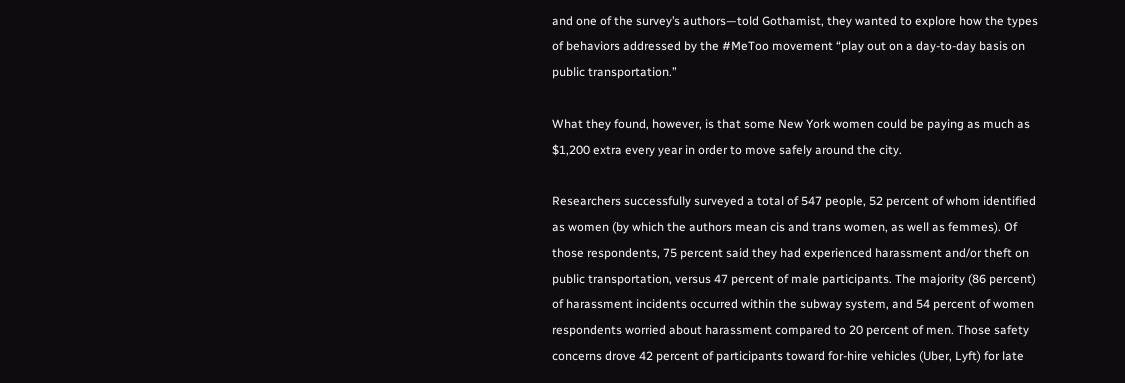and one of the survey’s authors—told Gothamist, they wanted to explore how the types of behaviors addressed by the #MeToo movement “play out on a day-to-day basis on public transportation.”

What they found, however, is that some New York women could be paying as much as $1,200 extra every year in order to move safely around the city.

Researchers successfully surveyed a total of 547 people, 52 percent of whom identified as women (by which the authors mean cis and trans women, as well as femmes). Of those respondents, 75 percent said they had experienced harassment and/or theft on public transportation, versus 47 percent of male participants. The majority (86 percent) of harassment incidents occurred within the subway system, and 54 percent of women respondents worried about harassment compared to 20 percent of men. Those safety concerns drove 42 percent of participants toward for-hire vehicles (Uber, Lyft) for late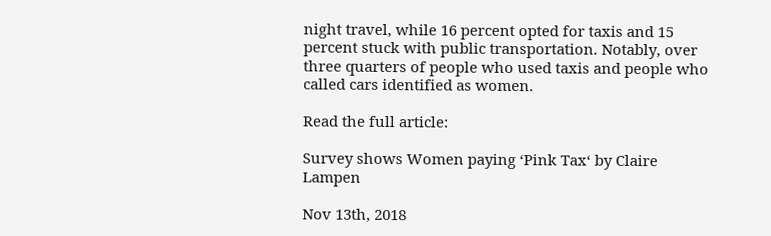night travel, while 16 percent opted for taxis and 15 percent stuck with public transportation. Notably, over three quarters of people who used taxis and people who called cars identified as women.

Read the full article:

Survey shows Women paying ‘Pink Tax‘ by Claire Lampen

Nov 13th, 2018